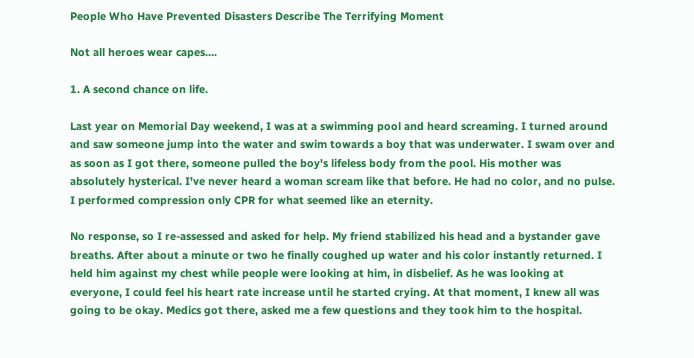People Who Have Prevented Disasters Describe The Terrifying Moment

Not all heroes wear capes....

1. A second chance on life.

Last year on Memorial Day weekend, I was at a swimming pool and heard screaming. I turned around and saw someone jump into the water and swim towards a boy that was underwater. I swam over and as soon as I got there, someone pulled the boy's lifeless body from the pool. His mother was absolutely hysterical. I've never heard a woman scream like that before. He had no color, and no pulse. I performed compression only CPR for what seemed like an eternity.

No response, so I re-assessed and asked for help. My friend stabilized his head and a bystander gave breaths. After about a minute or two he finally coughed up water and his color instantly returned. I held him against my chest while people were looking at him, in disbelief. As he was looking at everyone, I could feel his heart rate increase until he started crying. At that moment, I knew all was going to be okay. Medics got there, asked me a few questions and they took him to the hospital.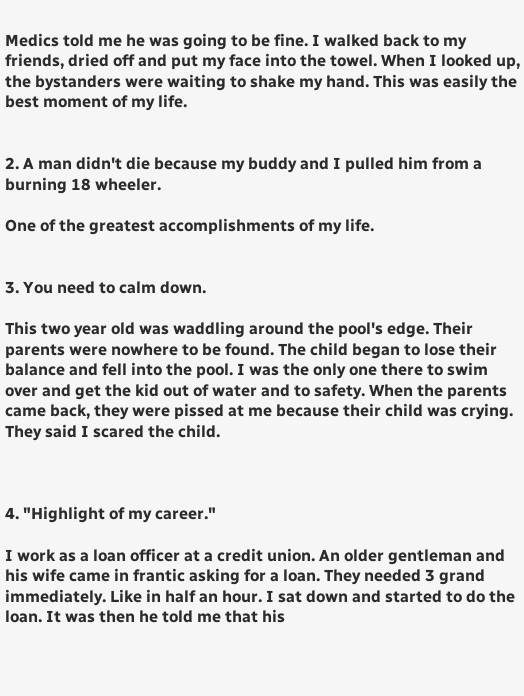Medics told me he was going to be fine. I walked back to my friends, dried off and put my face into the towel. When I looked up, the bystanders were waiting to shake my hand. This was easily the best moment of my life.


2. A man didn't die because my buddy and I pulled him from a burning 18 wheeler.

One of the greatest accomplishments of my life.


3. You need to calm down.

This two year old was waddling around the pool's edge. Their parents were nowhere to be found. The child began to lose their balance and fell into the pool. I was the only one there to swim over and get the kid out of water and to safety. When the parents came back, they were pissed at me because their child was crying. They said I scared the child.



4. "Highlight of my career."

I work as a loan officer at a credit union. An older gentleman and his wife came in frantic asking for a loan. They needed 3 grand immediately. Like in half an hour. I sat down and started to do the loan. It was then he told me that his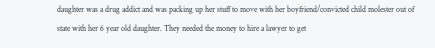daughter was a drug addict and was packing up her stuff to move with her boyfriend/convicted child molester out of state with her 6 year old daughter. They needed the money to hire a lawyer to get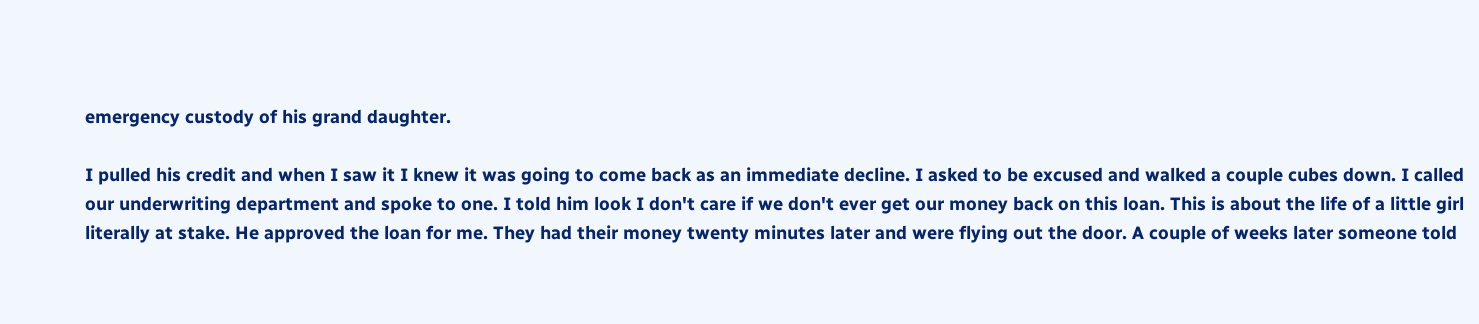emergency custody of his grand daughter.

I pulled his credit and when I saw it I knew it was going to come back as an immediate decline. I asked to be excused and walked a couple cubes down. I called our underwriting department and spoke to one. I told him look I don't care if we don't ever get our money back on this loan. This is about the life of a little girl literally at stake. He approved the loan for me. They had their money twenty minutes later and were flying out the door. A couple of weeks later someone told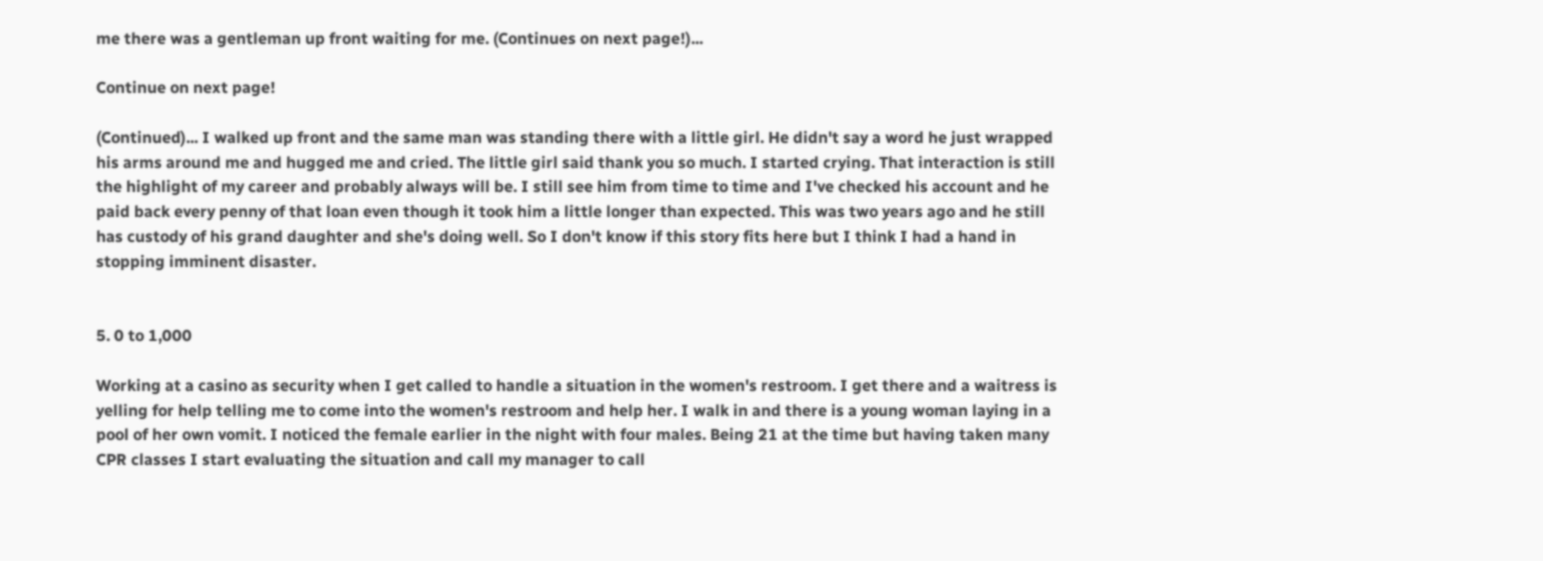me there was a gentleman up front waiting for me. (Continues on next page!)...

Continue on next page!

(Continued)... I walked up front and the same man was standing there with a little girl. He didn't say a word he just wrapped his arms around me and hugged me and cried. The little girl said thank you so much. I started crying. That interaction is still the highlight of my career and probably always will be. I still see him from time to time and I've checked his account and he paid back every penny of that loan even though it took him a little longer than expected. This was two years ago and he still has custody of his grand daughter and she's doing well. So I don't know if this story fits here but I think I had a hand in stopping imminent disaster.


5. 0 to 1,000

Working at a casino as security when I get called to handle a situation in the women's restroom. I get there and a waitress is yelling for help telling me to come into the women's restroom and help her. I walk in and there is a young woman laying in a pool of her own vomit. I noticed the female earlier in the night with four males. Being 21 at the time but having taken many CPR classes I start evaluating the situation and call my manager to call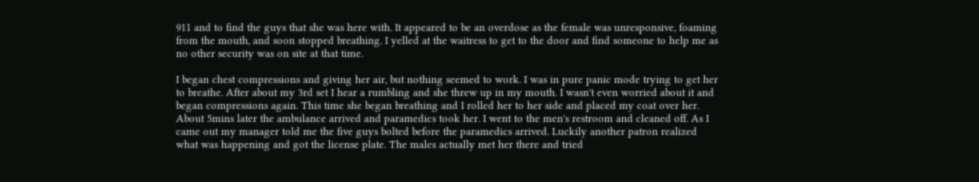911 and to find the guys that she was here with. It appeared to be an overdose as the female was unresponsive, foaming from the mouth, and soon stopped breathing. I yelled at the waitress to get to the door and find someone to help me as no other security was on site at that time.

I began chest compressions and giving her air, but nothing seemed to work. I was in pure panic mode trying to get her to breathe. After about my 3rd set I hear a rumbling and she threw up in my mouth. I wasn't even worried about it and began compressions again. This time she began breathing and I rolled her to her side and placed my coat over her. About 5mins later the ambulance arrived and paramedics took her. I went to the men's restroom and cleaned off. As I came out my manager told me the five guys bolted before the paramedics arrived. Luckily another patron realized what was happening and got the license plate. The males actually met her there and tried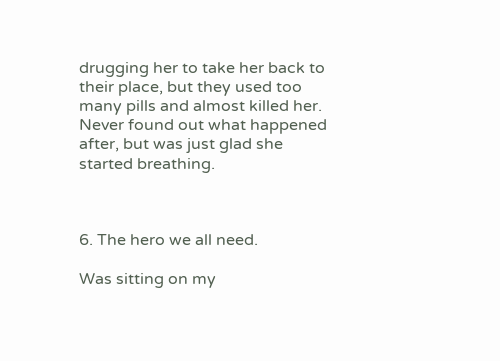drugging her to take her back to their place, but they used too many pills and almost killed her. Never found out what happened after, but was just glad she started breathing.



6. The hero we all need.

Was sitting on my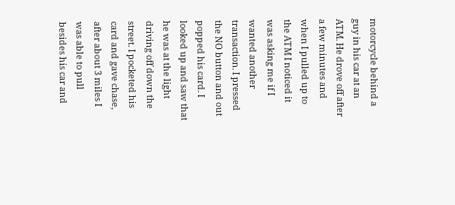motorcycle behind a guy in his car at an ATM. He drove off after a few minutes and when I pulled up to the ATM I noticed it was asking me if I wanted another transaction. I pressed the NO button and out popped his card. I looked up and saw that he was at the light driving off down the street. I pocketed his card and gave chase, after about 3 miles I was able to pull besides his car and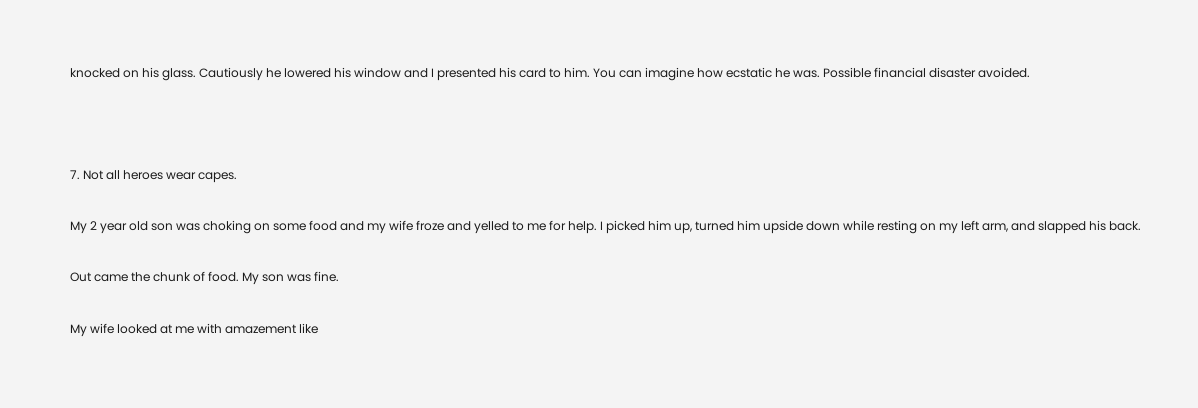knocked on his glass. Cautiously he lowered his window and I presented his card to him. You can imagine how ecstatic he was. Possible financial disaster avoided.



7. Not all heroes wear capes.

My 2 year old son was choking on some food and my wife froze and yelled to me for help. I picked him up, turned him upside down while resting on my left arm, and slapped his back.

Out came the chunk of food. My son was fine.

My wife looked at me with amazement like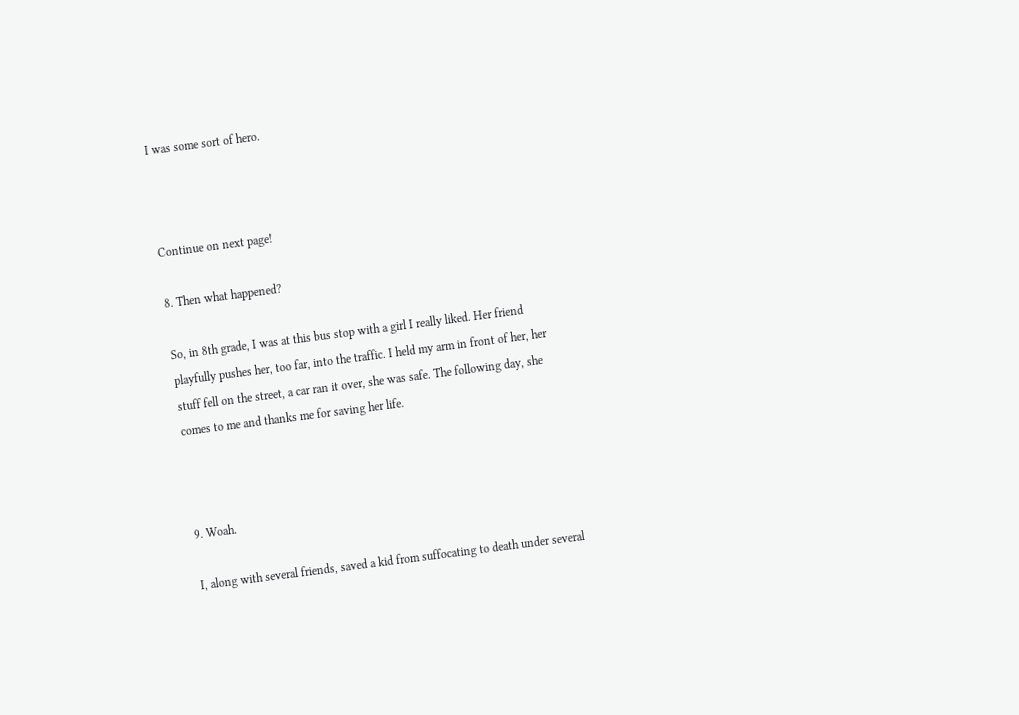I was some sort of hero.



Continue on next page!

8. Then what happened?

So, in 8th grade, I was at this bus stop with a girl I really liked. Her friend playfully pushes her, too far, into the traffic. I held my arm in front of her, her stuff fell on the street, a car ran it over, she was safe. The following day, she comes to me and thanks me for saving her life.



9. Woah.

I, along with several friends, saved a kid from suffocating to death under several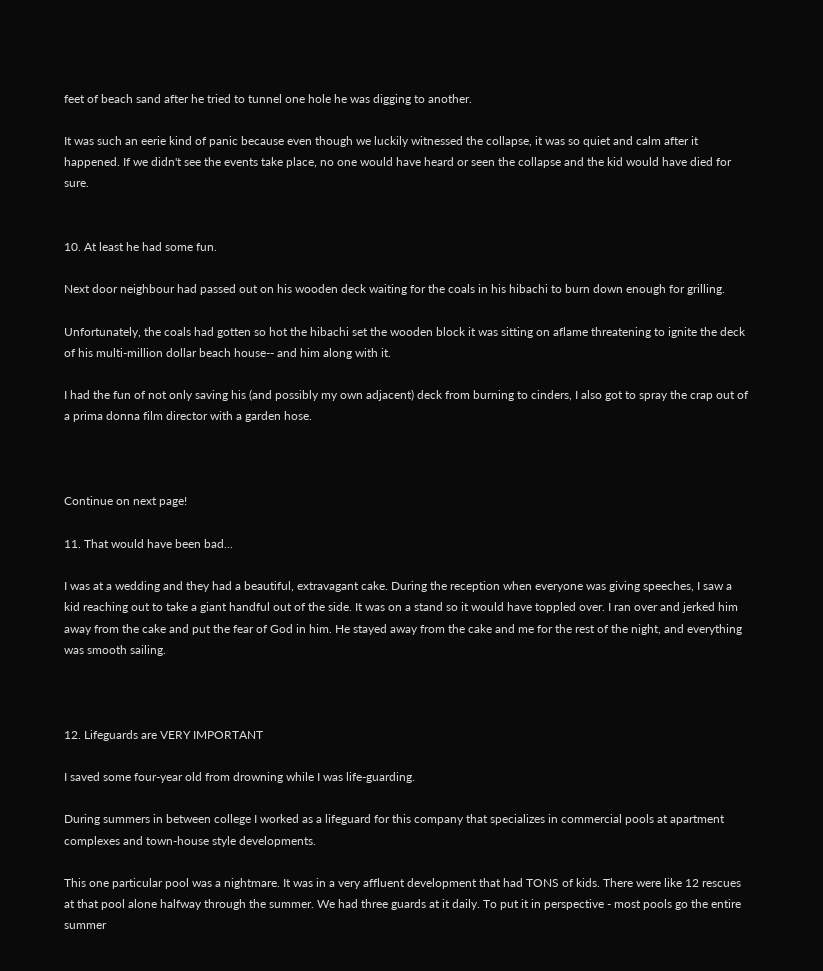feet of beach sand after he tried to tunnel one hole he was digging to another.

It was such an eerie kind of panic because even though we luckily witnessed the collapse, it was so quiet and calm after it happened. If we didn't see the events take place, no one would have heard or seen the collapse and the kid would have died for sure.


10. At least he had some fun.

Next door neighbour had passed out on his wooden deck waiting for the coals in his hibachi to burn down enough for grilling.

Unfortunately, the coals had gotten so hot the hibachi set the wooden block it was sitting on aflame threatening to ignite the deck of his multi-million dollar beach house-- and him along with it.

I had the fun of not only saving his (and possibly my own adjacent) deck from burning to cinders, I also got to spray the crap out of a prima donna film director with a garden hose.



Continue on next page!

11. That would have been bad...

I was at a wedding and they had a beautiful, extravagant cake. During the reception when everyone was giving speeches, I saw a kid reaching out to take a giant handful out of the side. It was on a stand so it would have toppled over. I ran over and jerked him away from the cake and put the fear of God in him. He stayed away from the cake and me for the rest of the night, and everything was smooth sailing.



12. Lifeguards are VERY IMPORTANT

I saved some four-year old from drowning while I was life-guarding.

During summers in between college I worked as a lifeguard for this company that specializes in commercial pools at apartment complexes and town-house style developments.

This one particular pool was a nightmare. It was in a very affluent development that had TONS of kids. There were like 12 rescues at that pool alone halfway through the summer. We had three guards at it daily. To put it in perspective - most pools go the entire summer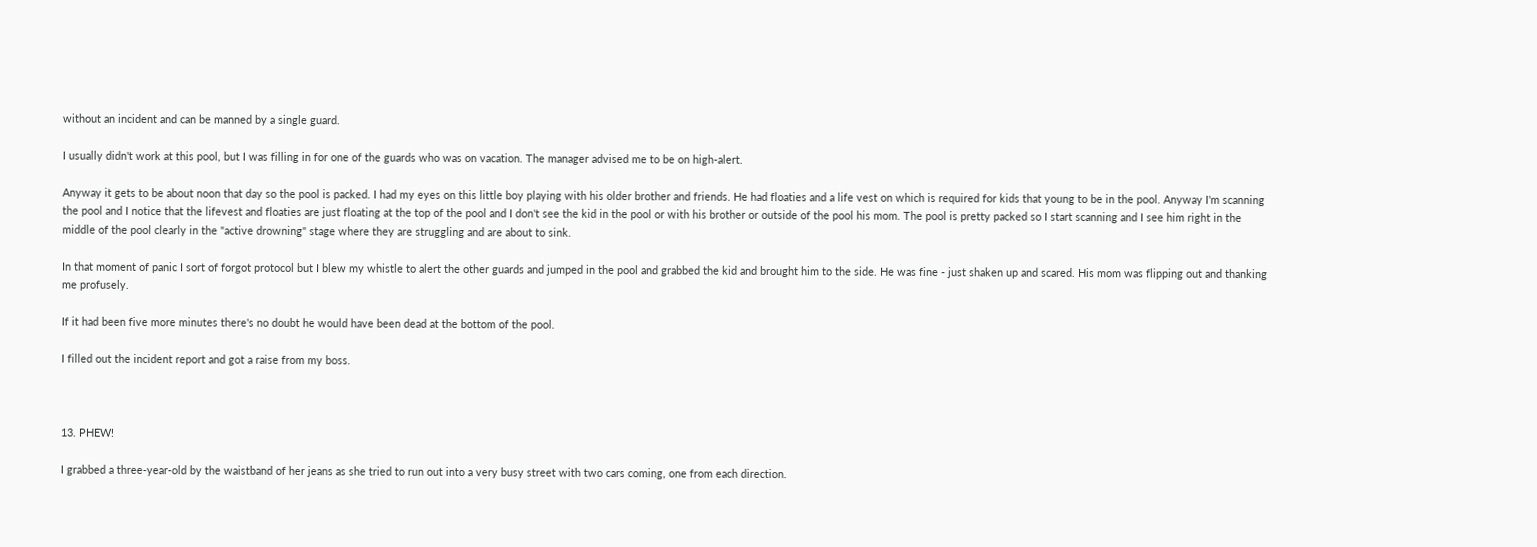without an incident and can be manned by a single guard.

I usually didn't work at this pool, but I was filling in for one of the guards who was on vacation. The manager advised me to be on high-alert.

Anyway it gets to be about noon that day so the pool is packed. I had my eyes on this little boy playing with his older brother and friends. He had floaties and a life vest on which is required for kids that young to be in the pool. Anyway I'm scanning the pool and I notice that the lifevest and floaties are just floating at the top of the pool and I don't see the kid in the pool or with his brother or outside of the pool his mom. The pool is pretty packed so I start scanning and I see him right in the middle of the pool clearly in the "active drowning" stage where they are struggling and are about to sink.

In that moment of panic I sort of forgot protocol but I blew my whistle to alert the other guards and jumped in the pool and grabbed the kid and brought him to the side. He was fine - just shaken up and scared. His mom was flipping out and thanking me profusely.

If it had been five more minutes there's no doubt he would have been dead at the bottom of the pool.

I filled out the incident report and got a raise from my boss.



13. PHEW!

I grabbed a three-year-old by the waistband of her jeans as she tried to run out into a very busy street with two cars coming, one from each direction.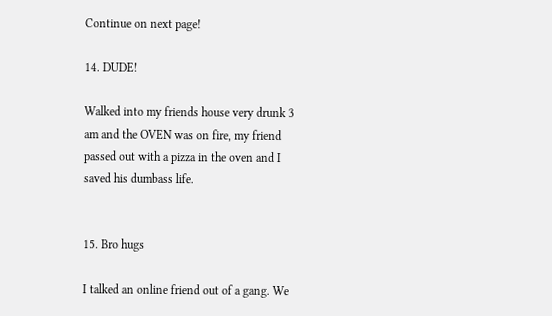Continue on next page!

14. DUDE!

Walked into my friends house very drunk 3 am and the OVEN was on fire, my friend passed out with a pizza in the oven and I saved his dumbass life.


15. Bro hugs

I talked an online friend out of a gang. We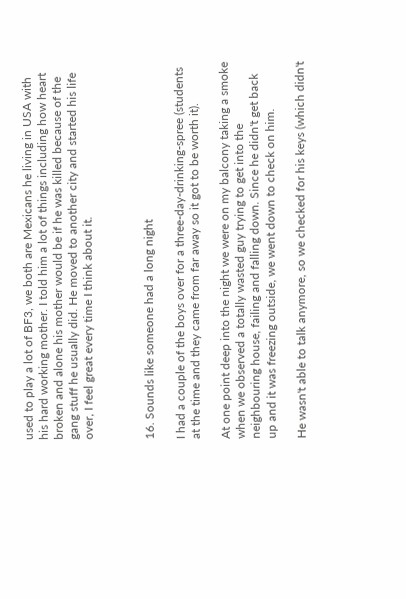used to play a lot of BF3, we both are Mexicans he living in USA with his hard working mother. I told him a lot of things including how heart broken and alone his mother would be if he was killed because of the gang stuff he usually did. He moved to another city and started his life over, I feel great every time I think about it.



16. Sounds like someone had a long night

I had a couple of the boys over for a three-day-drinking-spree (students at the time and they came from far away so it got to be worth it).

At one point deep into the night we were on my balcony taking a smoke when we observed a totally wasted guy trying to get into the neighbouring house, failing and falling down. Since he didn't get back up and it was freezing outside, we went down to check on him.

He wasn't able to talk anymore, so we checked for his keys (which didn't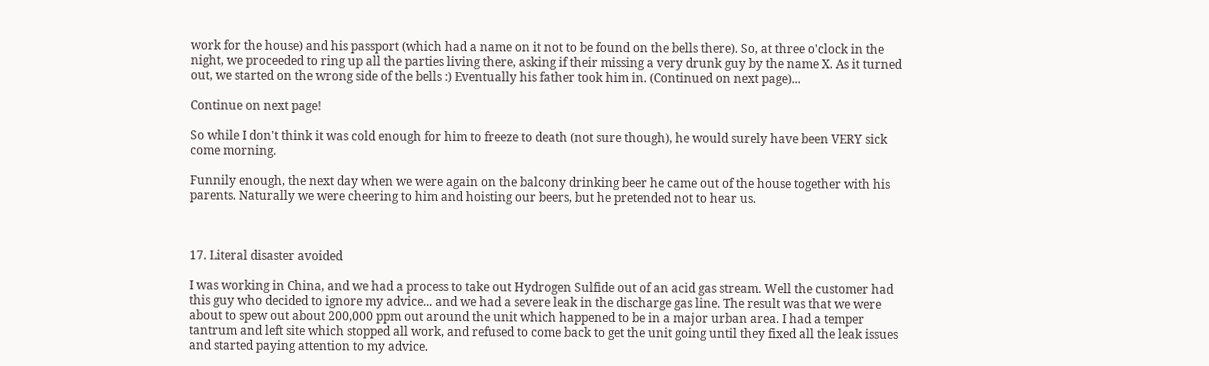work for the house) and his passport (which had a name on it not to be found on the bells there). So, at three o'clock in the night, we proceeded to ring up all the parties living there, asking if their missing a very drunk guy by the name X. As it turned out, we started on the wrong side of the bells :) Eventually his father took him in. (Continued on next page)...

Continue on next page!

So while I don't think it was cold enough for him to freeze to death (not sure though), he would surely have been VERY sick come morning.

Funnily enough, the next day when we were again on the balcony drinking beer he came out of the house together with his parents. Naturally we were cheering to him and hoisting our beers, but he pretended not to hear us.



17. Literal disaster avoided

I was working in China, and we had a process to take out Hydrogen Sulfide out of an acid gas stream. Well the customer had this guy who decided to ignore my advice... and we had a severe leak in the discharge gas line. The result was that we were about to spew out about 200,000 ppm out around the unit which happened to be in a major urban area. I had a temper tantrum and left site which stopped all work, and refused to come back to get the unit going until they fixed all the leak issues and started paying attention to my advice.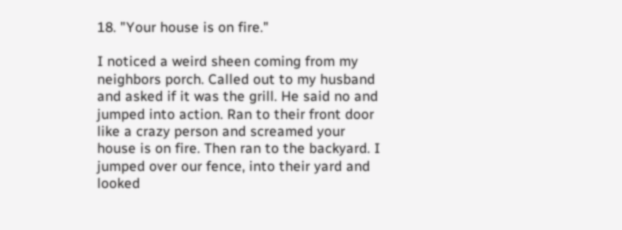18. "Your house is on fire."

I noticed a weird sheen coming from my neighbors porch. Called out to my husband and asked if it was the grill. He said no and jumped into action. Ran to their front door like a crazy person and screamed your house is on fire. Then ran to the backyard. I jumped over our fence, into their yard and looked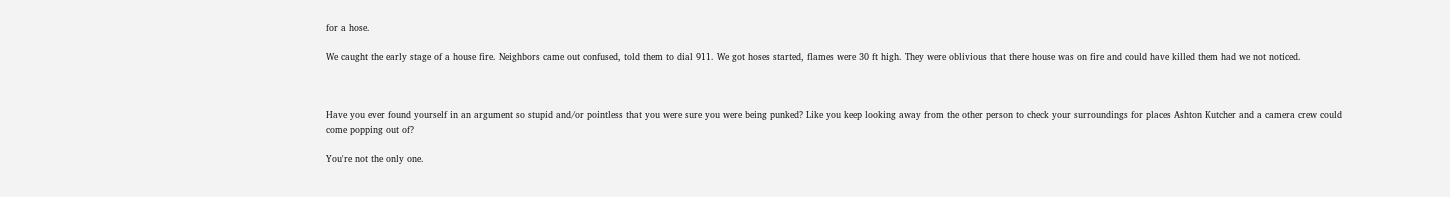for a hose.

We caught the early stage of a house fire. Neighbors came out confused, told them to dial 911. We got hoses started, flames were 30 ft high. They were oblivious that there house was on fire and could have killed them had we not noticed.



Have you ever found yourself in an argument so stupid and/or pointless that you were sure you were being punked? Like you keep looking away from the other person to check your surroundings for places Ashton Kutcher and a camera crew could come popping out of?

You're not the only one.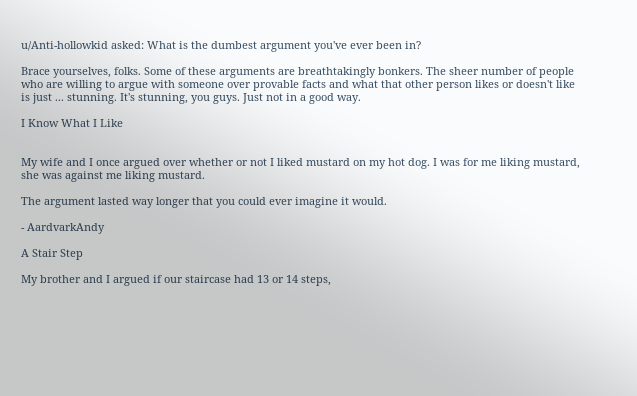u/Anti-hollowkid asked: What is the dumbest argument you've ever been in?

Brace yourselves, folks. Some of these arguments are breathtakingly bonkers. The sheer number of people who are willing to argue with someone over provable facts and what that other person likes or doesn't like is just ... stunning. It's stunning, you guys. Just not in a good way.

I Know What I Like


My wife and I once argued over whether or not I liked mustard on my hot dog. I was for me liking mustard, she was against me liking mustard.

The argument lasted way longer that you could ever imagine it would.

- AardvarkAndy

A Stair Step

My brother and I argued if our staircase had 13 or 14 steps,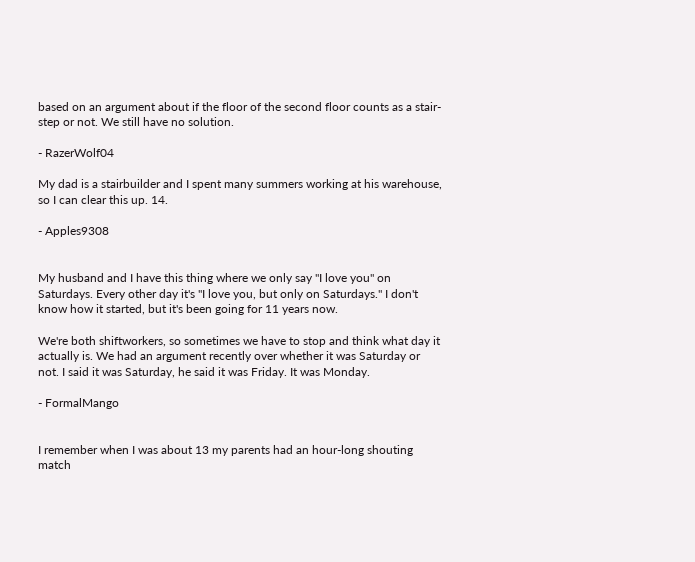based on an argument about if the floor of the second floor counts as a stair-step or not. We still have no solution.

- RazerWolf04

My dad is a stairbuilder and I spent many summers working at his warehouse, so I can clear this up. 14.

- Apples9308


My husband and I have this thing where we only say "I love you" on Saturdays. Every other day it's "I love you, but only on Saturdays." I don't know how it started, but it's been going for 11 years now.

We're both shiftworkers, so sometimes we have to stop and think what day it actually is. We had an argument recently over whether it was Saturday or not. I said it was Saturday, he said it was Friday. It was Monday.

- FormalMango


I remember when I was about 13 my parents had an hour-long shouting match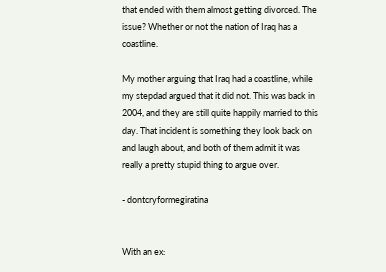that ended with them almost getting divorced. The issue? Whether or not the nation of Iraq has a coastline.

My mother arguing that Iraq had a coastline, while my stepdad argued that it did not. This was back in 2004, and they are still quite happily married to this day. That incident is something they look back on and laugh about, and both of them admit it was really a pretty stupid thing to argue over.

- dontcryformegiratina


With an ex: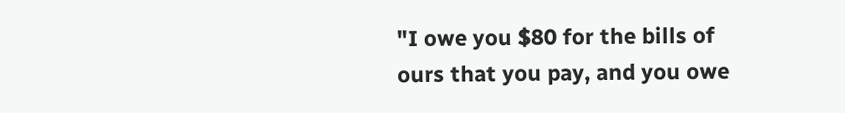"I owe you $80 for the bills of ours that you pay, and you owe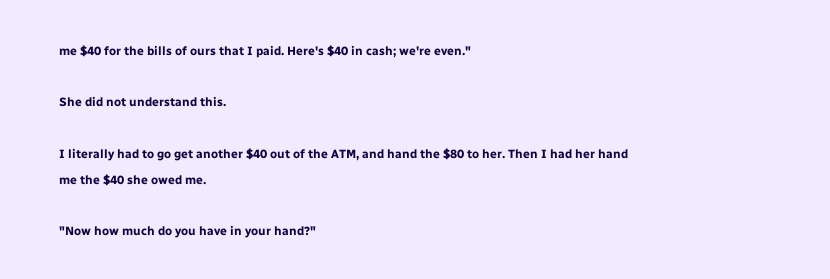me $40 for the bills of ours that I paid. Here's $40 in cash; we're even."

She did not understand this.

I literally had to go get another $40 out of the ATM, and hand the $80 to her. Then I had her hand me the $40 she owed me.

"Now how much do you have in your hand?"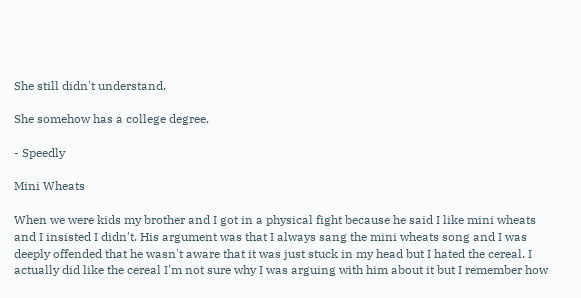She still didn't understand.

She somehow has a college degree.

- Speedly

Mini Wheats

When we were kids my brother and I got in a physical fight because he said I like mini wheats and I insisted I didn't. His argument was that I always sang the mini wheats song and I was deeply offended that he wasn't aware that it was just stuck in my head but I hated the cereal. I actually did like the cereal I'm not sure why I was arguing with him about it but I remember how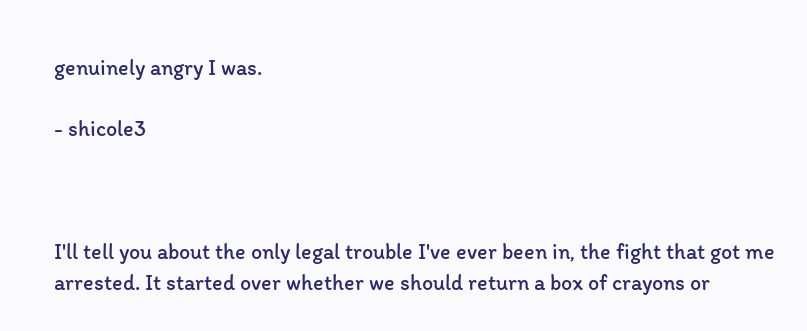genuinely angry I was.

- shicole3



I'll tell you about the only legal trouble I've ever been in, the fight that got me arrested. It started over whether we should return a box of crayons or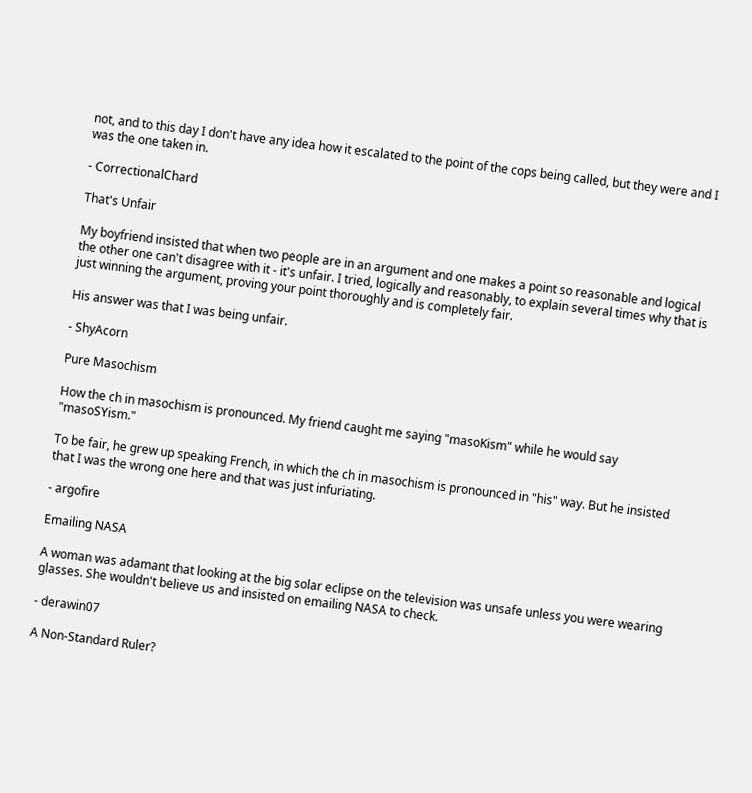not, and to this day I don't have any idea how it escalated to the point of the cops being called, but they were and I was the one taken in.

- CorrectionalChard

That's Unfair

My boyfriend insisted that when two people are in an argument and one makes a point so reasonable and logical the other one can't disagree with it - it's unfair. I tried, logically and reasonably, to explain several times why that is just winning the argument, proving your point thoroughly and is completely fair.

His answer was that I was being unfair.

- ShyAcorn

Pure Masochism

How the ch in masochism is pronounced. My friend caught me saying "masoKism" while he would say "masoSYism."

To be fair, he grew up speaking French, in which the ch in masochism is pronounced in "his" way. But he insisted that I was the wrong one here and that was just infuriating.

- argofire

Emailing NASA

A woman was adamant that looking at the big solar eclipse on the television was unsafe unless you were wearing glasses. She wouldn't believe us and insisted on emailing NASA to check.

- derawin07

A Non-Standard Ruler?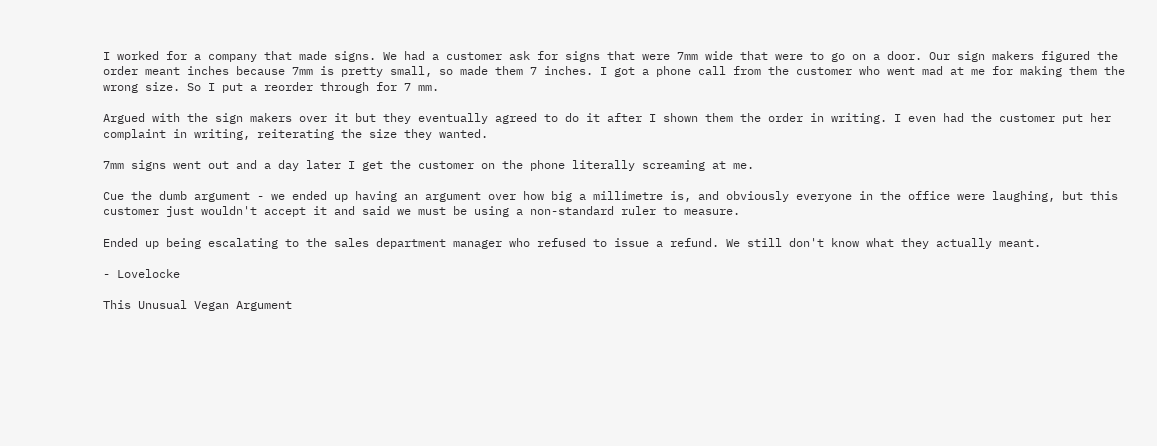I worked for a company that made signs. We had a customer ask for signs that were 7mm wide that were to go on a door. Our sign makers figured the order meant inches because 7mm is pretty small, so made them 7 inches. I got a phone call from the customer who went mad at me for making them the wrong size. So I put a reorder through for 7 mm.

Argued with the sign makers over it but they eventually agreed to do it after I shown them the order in writing. I even had the customer put her complaint in writing, reiterating the size they wanted.

7mm signs went out and a day later I get the customer on the phone literally screaming at me.

Cue the dumb argument - we ended up having an argument over how big a millimetre is, and obviously everyone in the office were laughing, but this customer just wouldn't accept it and said we must be using a non-standard ruler to measure.

Ended up being escalating to the sales department manager who refused to issue a refund. We still don't know what they actually meant.

- Lovelocke

This Unusual Vegan Argument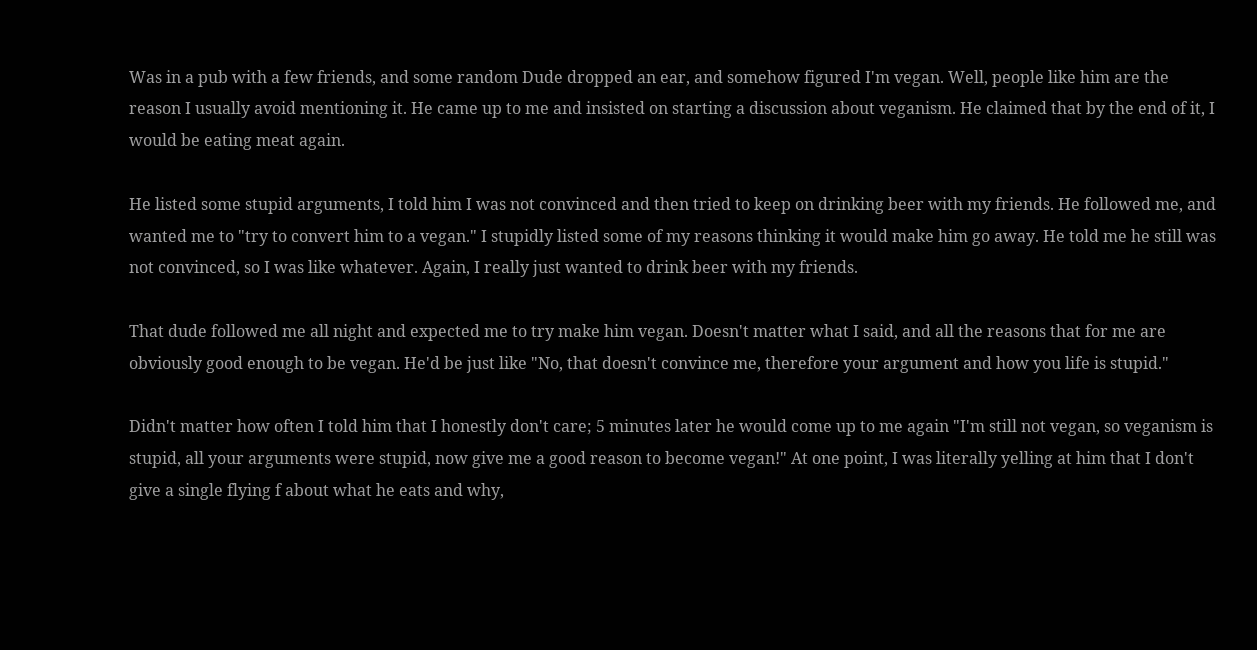Was in a pub with a few friends, and some random Dude dropped an ear, and somehow figured I'm vegan. Well, people like him are the reason I usually avoid mentioning it. He came up to me and insisted on starting a discussion about veganism. He claimed that by the end of it, I would be eating meat again.

He listed some stupid arguments, I told him I was not convinced and then tried to keep on drinking beer with my friends. He followed me, and wanted me to "try to convert him to a vegan." I stupidly listed some of my reasons thinking it would make him go away. He told me he still was not convinced, so I was like whatever. Again, I really just wanted to drink beer with my friends.

That dude followed me all night and expected me to try make him vegan. Doesn't matter what I said, and all the reasons that for me are obviously good enough to be vegan. He'd be just like "No, that doesn't convince me, therefore your argument and how you life is stupid."

Didn't matter how often I told him that I honestly don't care; 5 minutes later he would come up to me again "I'm still not vegan, so veganism is stupid, all your arguments were stupid, now give me a good reason to become vegan!" At one point, I was literally yelling at him that I don't give a single flying f about what he eats and why,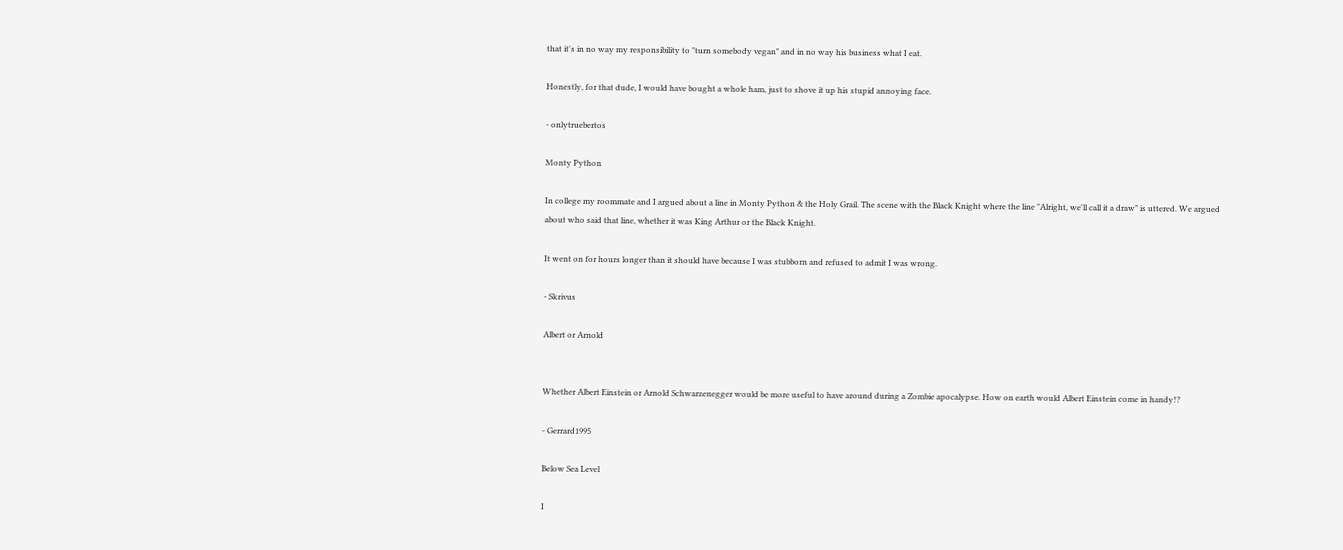that it's in no way my responsibility to "turn somebody vegan" and in no way his business what I eat.

Honestly, for that dude, I would have bought a whole ham, just to shove it up his stupid annoying face.

- onlytruebertos

Monty Python

In college my roommate and I argued about a line in Monty Python & the Holy Grail. The scene with the Black Knight where the line "Alright, we'll call it a draw" is uttered. We argued about who said that line, whether it was King Arthur or the Black Knight.

It went on for hours longer than it should have because I was stubborn and refused to admit I was wrong.

- Skrivus

Albert or Arnold


Whether Albert Einstein or Arnold Schwarzenegger would be more useful to have around during a Zombie apocalypse. How on earth would Albert Einstein come in handy!?

- Gerrard1995

Below Sea Level

I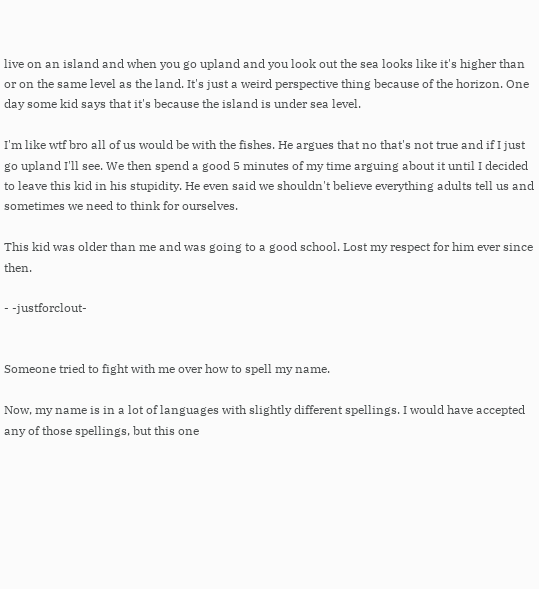live on an island and when you go upland and you look out the sea looks like it's higher than or on the same level as the land. It's just a weird perspective thing because of the horizon. One day some kid says that it's because the island is under sea level.

I'm like wtf bro all of us would be with the fishes. He argues that no that's not true and if I just go upland I'll see. We then spend a good 5 minutes of my time arguing about it until I decided to leave this kid in his stupidity. He even said we shouldn't believe everything adults tell us and sometimes we need to think for ourselves.

This kid was older than me and was going to a good school. Lost my respect for him ever since then.

- -justforclout-


Someone tried to fight with me over how to spell my name.

Now, my name is in a lot of languages with slightly different spellings. I would have accepted any of those spellings, but this one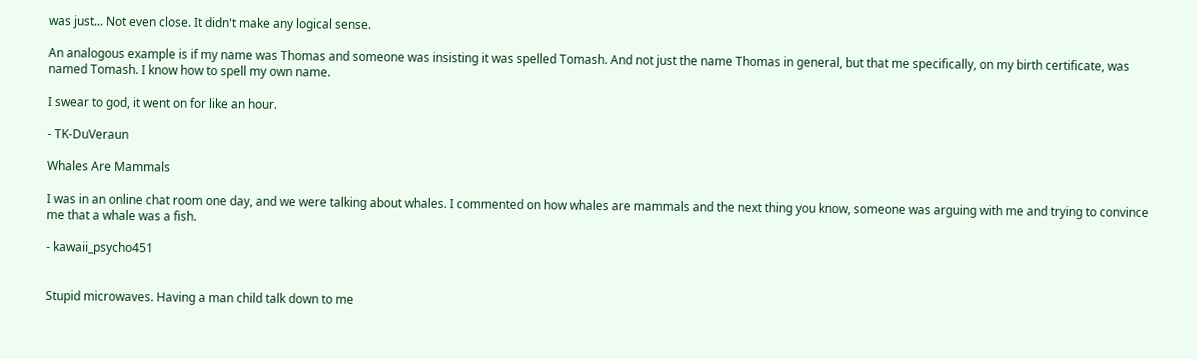was just... Not even close. It didn't make any logical sense.

An analogous example is if my name was Thomas and someone was insisting it was spelled Tomash. And not just the name Thomas in general, but that me specifically, on my birth certificate, was named Tomash. I know how to spell my own name.

I swear to god, it went on for like an hour.

- TK-DuVeraun

Whales Are Mammals

I was in an online chat room one day, and we were talking about whales. I commented on how whales are mammals and the next thing you know, someone was arguing with me and trying to convince me that a whale was a fish.

- kawaii_psycho451


Stupid microwaves. Having a man child talk down to me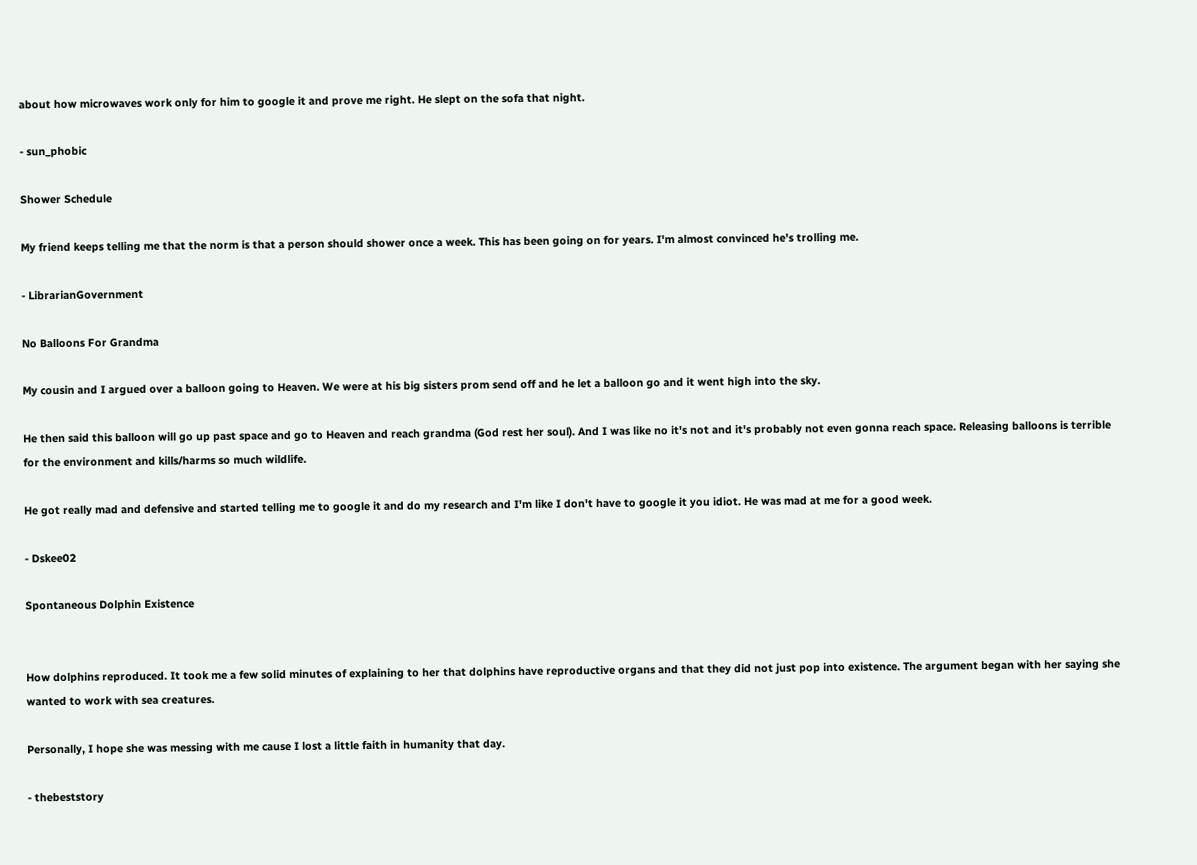about how microwaves work only for him to google it and prove me right. He slept on the sofa that night.

- sun_phobic

Shower Schedule

My friend keeps telling me that the norm is that a person should shower once a week. This has been going on for years. I'm almost convinced he's trolling me.

- LibrarianGovernment

No Balloons For Grandma

My cousin and I argued over a balloon going to Heaven. We were at his big sisters prom send off and he let a balloon go and it went high into the sky.

He then said this balloon will go up past space and go to Heaven and reach grandma (God rest her soul). And I was like no it's not and it's probably not even gonna reach space. Releasing balloons is terrible for the environment and kills/harms so much wildlife.

He got really mad and defensive and started telling me to google it and do my research and I'm like I don't have to google it you idiot. He was mad at me for a good week.

- Dskee02

Spontaneous Dolphin Existence


How dolphins reproduced. It took me a few solid minutes of explaining to her that dolphins have reproductive organs and that they did not just pop into existence. The argument began with her saying she wanted to work with sea creatures.

Personally, I hope she was messing with me cause I lost a little faith in humanity that day.

- thebeststory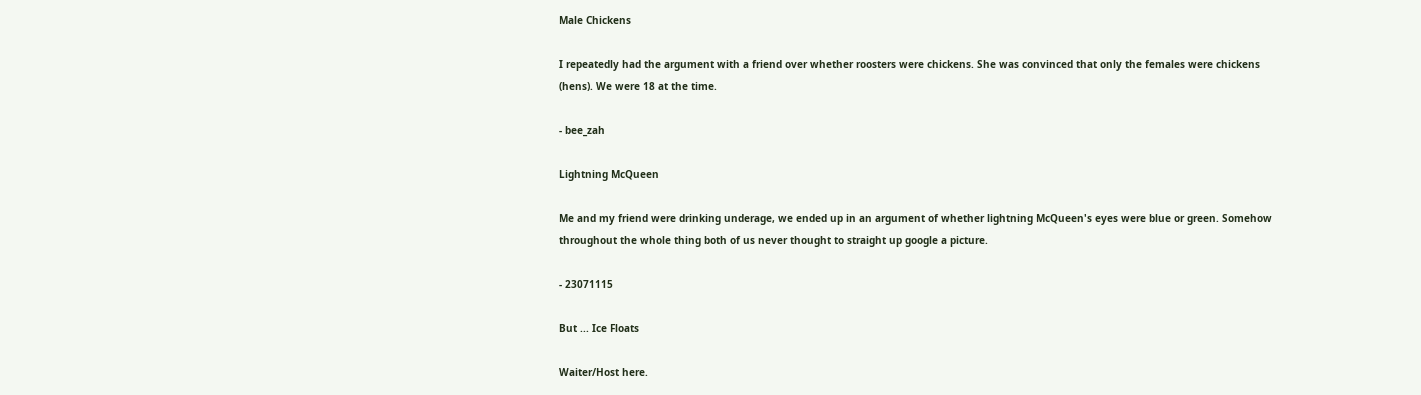Male Chickens

I repeatedly had the argument with a friend over whether roosters were chickens. She was convinced that only the females were chickens (hens). We were 18 at the time.

- bee_zah

Lightning McQueen

Me and my friend were drinking underage, we ended up in an argument of whether lightning McQueen's eyes were blue or green. Somehow throughout the whole thing both of us never thought to straight up google a picture.

- 23071115

But ... Ice Floats

Waiter/Host here.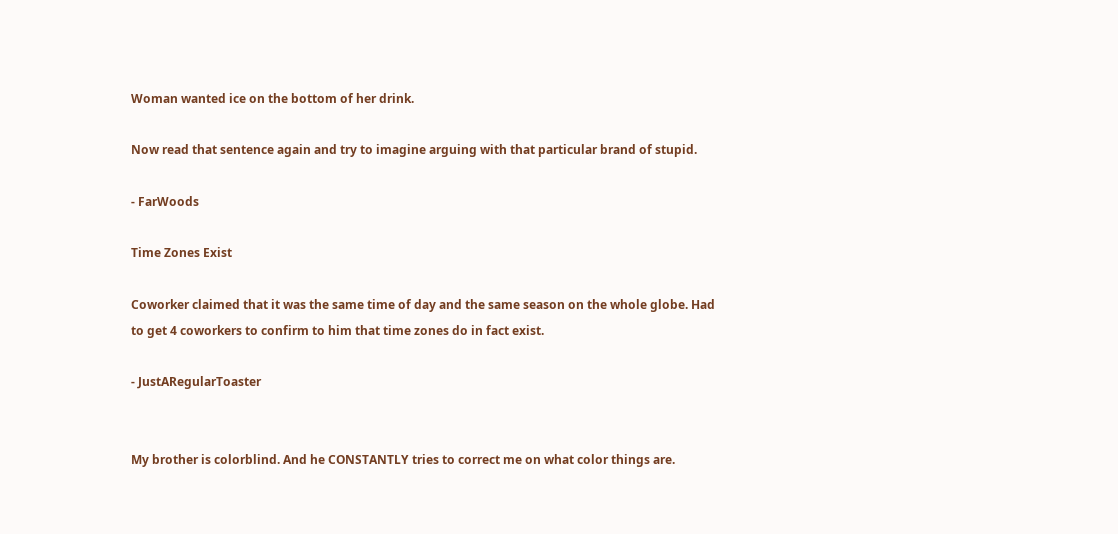Woman wanted ice on the bottom of her drink.

Now read that sentence again and try to imagine arguing with that particular brand of stupid.

- FarWoods

Time Zones Exist

Coworker claimed that it was the same time of day and the same season on the whole globe. Had to get 4 coworkers to confirm to him that time zones do in fact exist.

- JustARegularToaster


My brother is colorblind. And he CONSTANTLY tries to correct me on what color things are.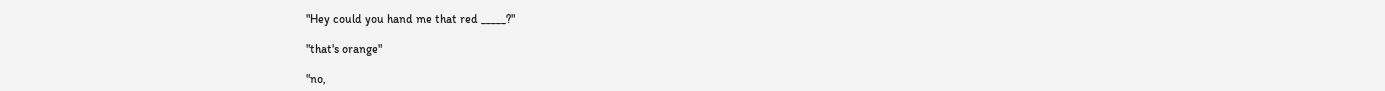"Hey could you hand me that red _____?"

"that's orange"

"no,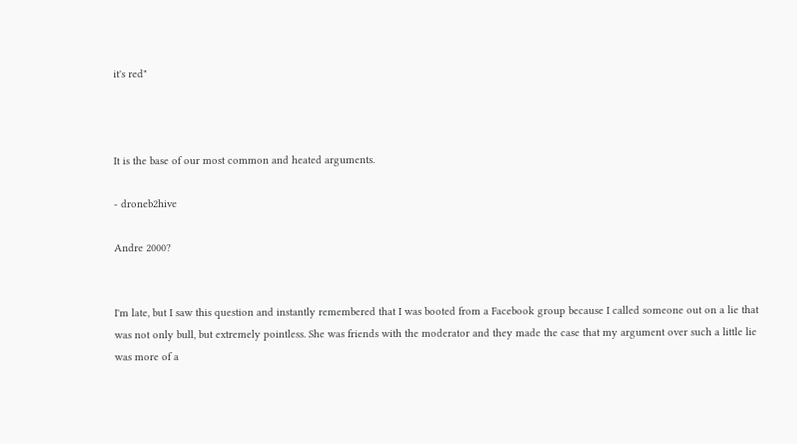it's red"



It is the base of our most common and heated arguments.

- droneb2hive

Andre 2000?


I'm late, but I saw this question and instantly remembered that I was booted from a Facebook group because I called someone out on a lie that was not only bull, but extremely pointless. She was friends with the moderator and they made the case that my argument over such a little lie was more of a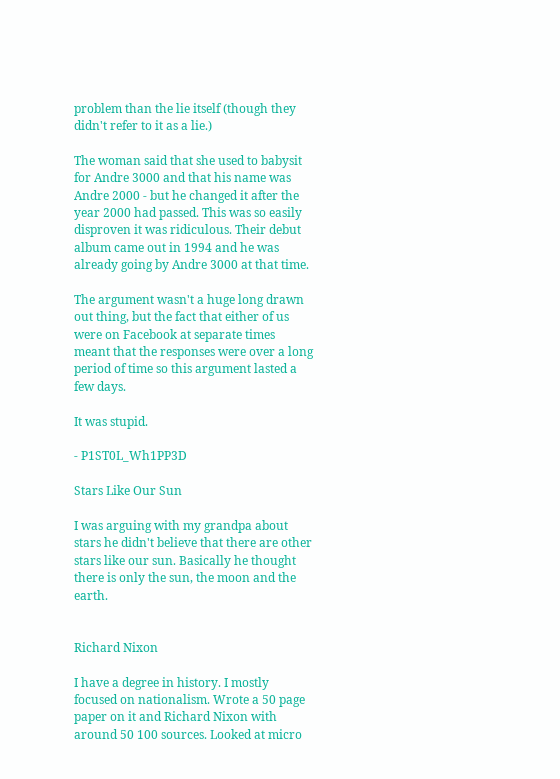problem than the lie itself (though they didn't refer to it as a lie.)

The woman said that she used to babysit for Andre 3000 and that his name was Andre 2000 - but he changed it after the year 2000 had passed. This was so easily disproven it was ridiculous. Their debut album came out in 1994 and he was already going by Andre 3000 at that time.

The argument wasn't a huge long drawn out thing, but the fact that either of us were on Facebook at separate times meant that the responses were over a long period of time so this argument lasted a few days.

It was stupid.

- P1ST0L_Wh1PP3D

Stars Like Our Sun

I was arguing with my grandpa about stars he didn't believe that there are other stars like our sun. Basically he thought there is only the sun, the moon and the earth.


Richard Nixon

I have a degree in history. I mostly focused on nationalism. Wrote a 50 page paper on it and Richard Nixon with around 50 100 sources. Looked at micro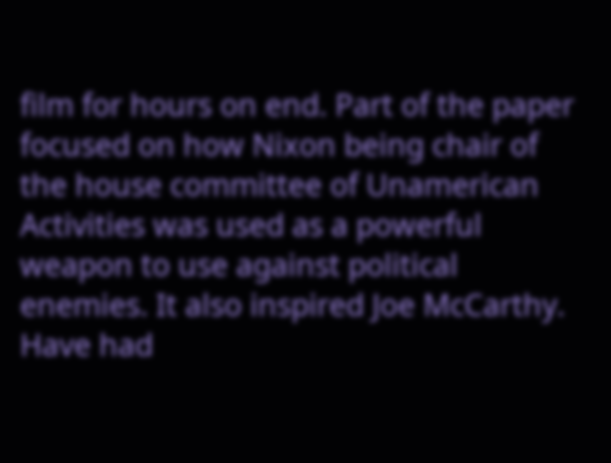film for hours on end. Part of the paper focused on how Nixon being chair of the house committee of Unamerican Activities was used as a powerful weapon to use against political enemies. It also inspired Joe McCarthy. Have had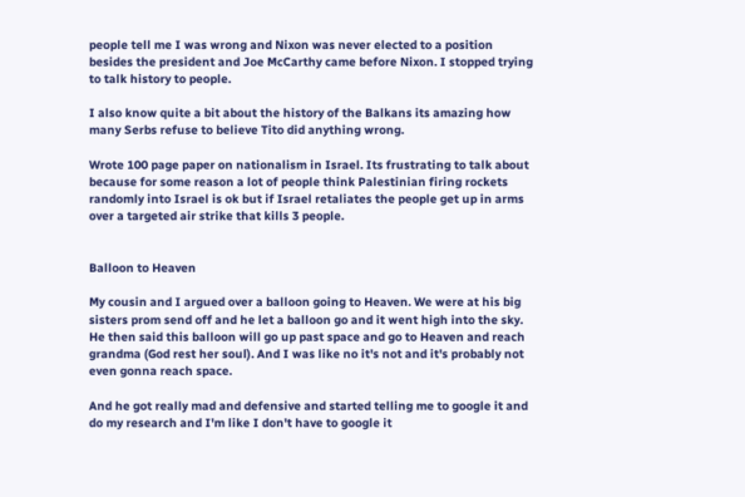people tell me I was wrong and Nixon was never elected to a position besides the president and Joe McCarthy came before Nixon. I stopped trying to talk history to people.

I also know quite a bit about the history of the Balkans its amazing how many Serbs refuse to believe Tito did anything wrong.

Wrote 100 page paper on nationalism in Israel. Its frustrating to talk about because for some reason a lot of people think Palestinian firing rockets randomly into Israel is ok but if Israel retaliates the people get up in arms over a targeted air strike that kills 3 people.


Balloon to Heaven

My cousin and I argued over a balloon going to Heaven. We were at his big sisters prom send off and he let a balloon go and it went high into the sky. He then said this balloon will go up past space and go to Heaven and reach grandma (God rest her soul). And I was like no it's not and it's probably not even gonna reach space.

And he got really mad and defensive and started telling me to google it and do my research and I'm like I don't have to google it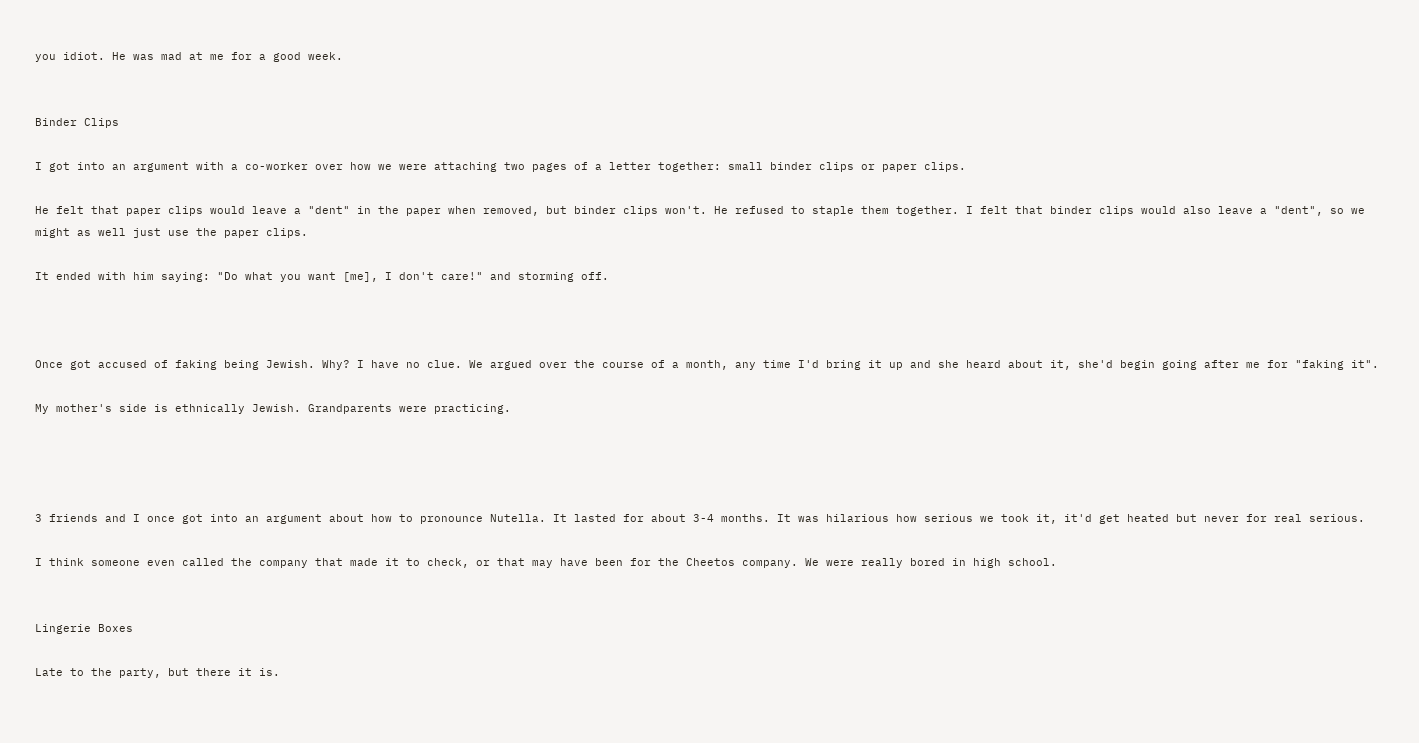you idiot. He was mad at me for a good week.


Binder Clips

I got into an argument with a co-worker over how we were attaching two pages of a letter together: small binder clips or paper clips.

He felt that paper clips would leave a "dent" in the paper when removed, but binder clips won't. He refused to staple them together. I felt that binder clips would also leave a "dent", so we might as well just use the paper clips.

It ended with him saying: "Do what you want [me], I don't care!" and storming off.



Once got accused of faking being Jewish. Why? I have no clue. We argued over the course of a month, any time I'd bring it up and she heard about it, she'd begin going after me for "faking it".

My mother's side is ethnically Jewish. Grandparents were practicing.




3 friends and I once got into an argument about how to pronounce Nutella. It lasted for about 3-4 months. It was hilarious how serious we took it, it'd get heated but never for real serious.

I think someone even called the company that made it to check, or that may have been for the Cheetos company. We were really bored in high school.


Lingerie Boxes

Late to the party, but there it is.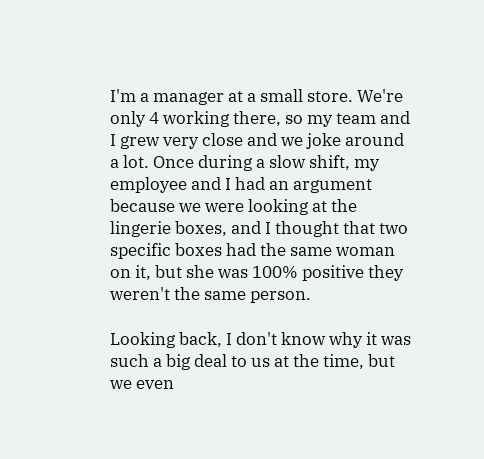I'm a manager at a small store. We're only 4 working there, so my team and I grew very close and we joke around a lot. Once during a slow shift, my employee and I had an argument because we were looking at the lingerie boxes, and I thought that two specific boxes had the same woman on it, but she was 100% positive they weren't the same person.

Looking back, I don't know why it was such a big deal to us at the time, but we even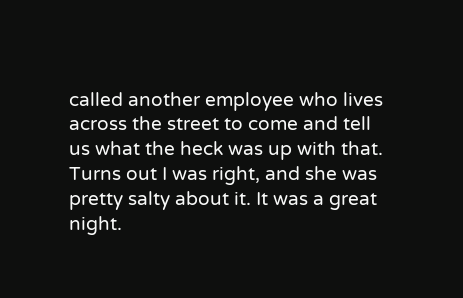called another employee who lives across the street to come and tell us what the heck was up with that. Turns out I was right, and she was pretty salty about it. It was a great night.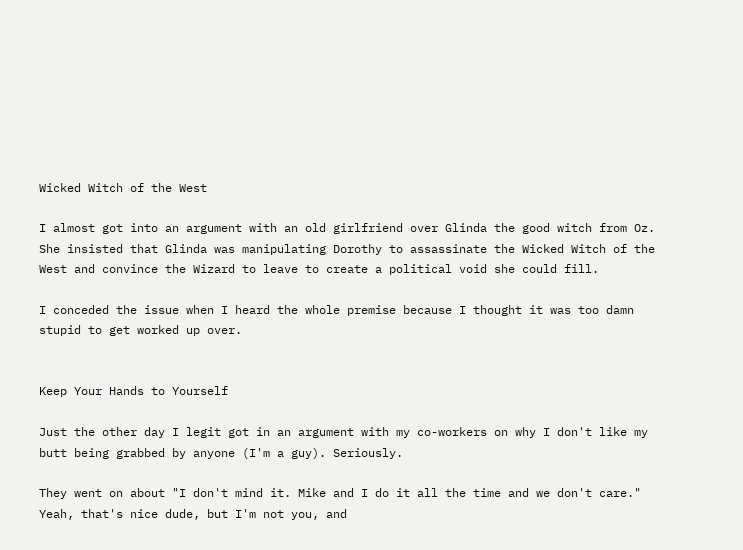Wicked Witch of the West

I almost got into an argument with an old girlfriend over Glinda the good witch from Oz. She insisted that Glinda was manipulating Dorothy to assassinate the Wicked Witch of the West and convince the Wizard to leave to create a political void she could fill.

I conceded the issue when I heard the whole premise because I thought it was too damn stupid to get worked up over.


Keep Your Hands to Yourself

Just the other day I legit got in an argument with my co-workers on why I don't like my butt being grabbed by anyone (I'm a guy). Seriously.

They went on about "I don't mind it. Mike and I do it all the time and we don't care." Yeah, that's nice dude, but I'm not you, and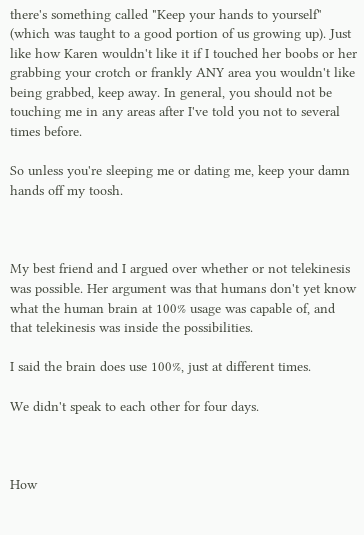there's something called "Keep your hands to yourself" (which was taught to a good portion of us growing up). Just like how Karen wouldn't like it if I touched her boobs or her grabbing your crotch or frankly ANY area you wouldn't like being grabbed, keep away. In general, you should not be touching me in any areas after I've told you not to several times before.

So unless you're sleeping me or dating me, keep your damn hands off my toosh.



My best friend and I argued over whether or not telekinesis was possible. Her argument was that humans don't yet know what the human brain at 100% usage was capable of, and that telekinesis was inside the possibilities.

I said the brain does use 100%, just at different times.

We didn't speak to each other for four days.



How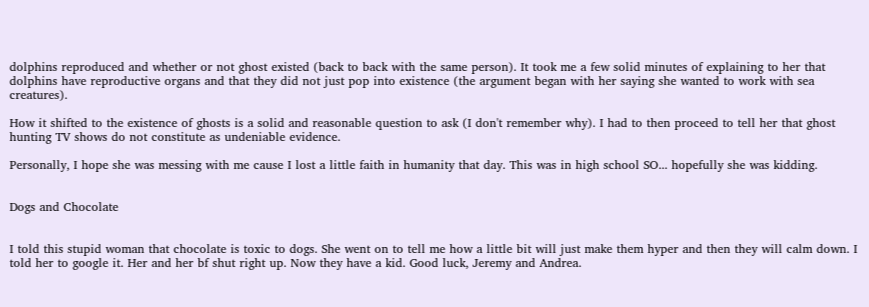dolphins reproduced and whether or not ghost existed (back to back with the same person). It took me a few solid minutes of explaining to her that dolphins have reproductive organs and that they did not just pop into existence (the argument began with her saying she wanted to work with sea creatures).

How it shifted to the existence of ghosts is a solid and reasonable question to ask (I don't remember why). I had to then proceed to tell her that ghost hunting TV shows do not constitute as undeniable evidence.

Personally, I hope she was messing with me cause I lost a little faith in humanity that day. This was in high school SO... hopefully she was kidding.


Dogs and Chocolate


I told this stupid woman that chocolate is toxic to dogs. She went on to tell me how a little bit will just make them hyper and then they will calm down. I told her to google it. Her and her bf shut right up. Now they have a kid. Good luck, Jeremy and Andrea.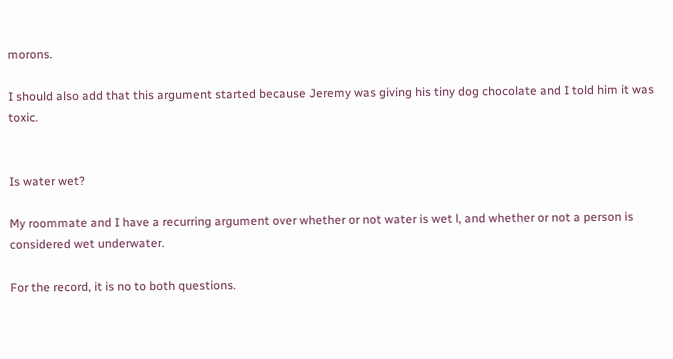morons.

I should also add that this argument started because Jeremy was giving his tiny dog chocolate and I told him it was toxic.


Is water wet?

My roommate and I have a recurring argument over whether or not water is wet l, and whether or not a person is considered wet underwater.

For the record, it is no to both questions.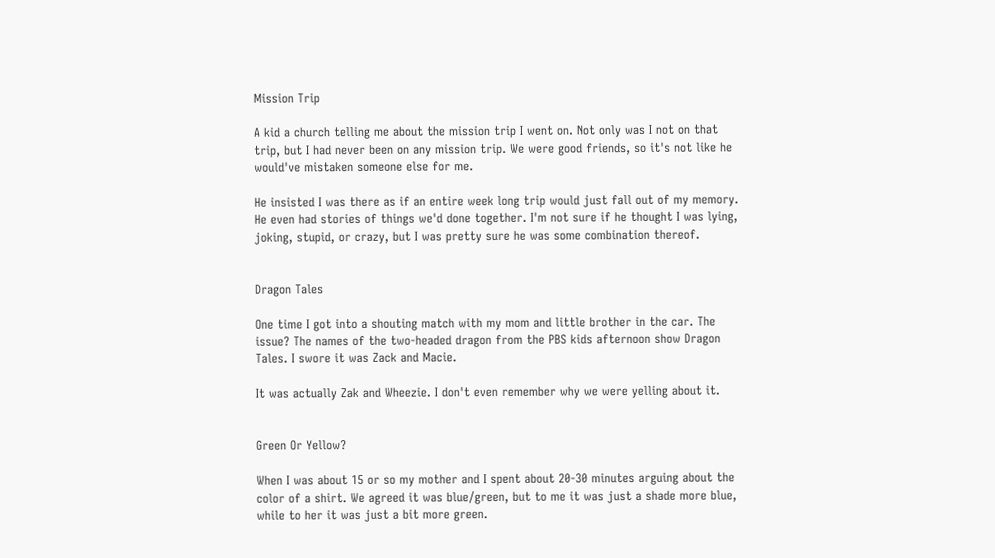Mission Trip

A kid a church telling me about the mission trip I went on. Not only was I not on that trip, but I had never been on any mission trip. We were good friends, so it's not like he would've mistaken someone else for me.

He insisted I was there as if an entire week long trip would just fall out of my memory. He even had stories of things we'd done together. I'm not sure if he thought I was lying, joking, stupid, or crazy, but I was pretty sure he was some combination thereof.


Dragon Tales

One time I got into a shouting match with my mom and little brother in the car. The issue? The names of the two-headed dragon from the PBS kids afternoon show Dragon Tales. I swore it was Zack and Macie.

It was actually Zak and Wheezie. I don't even remember why we were yelling about it.


Green Or Yellow?

When I was about 15 or so my mother and I spent about 20-30 minutes arguing about the color of a shirt. We agreed it was blue/green, but to me it was just a shade more blue, while to her it was just a bit more green.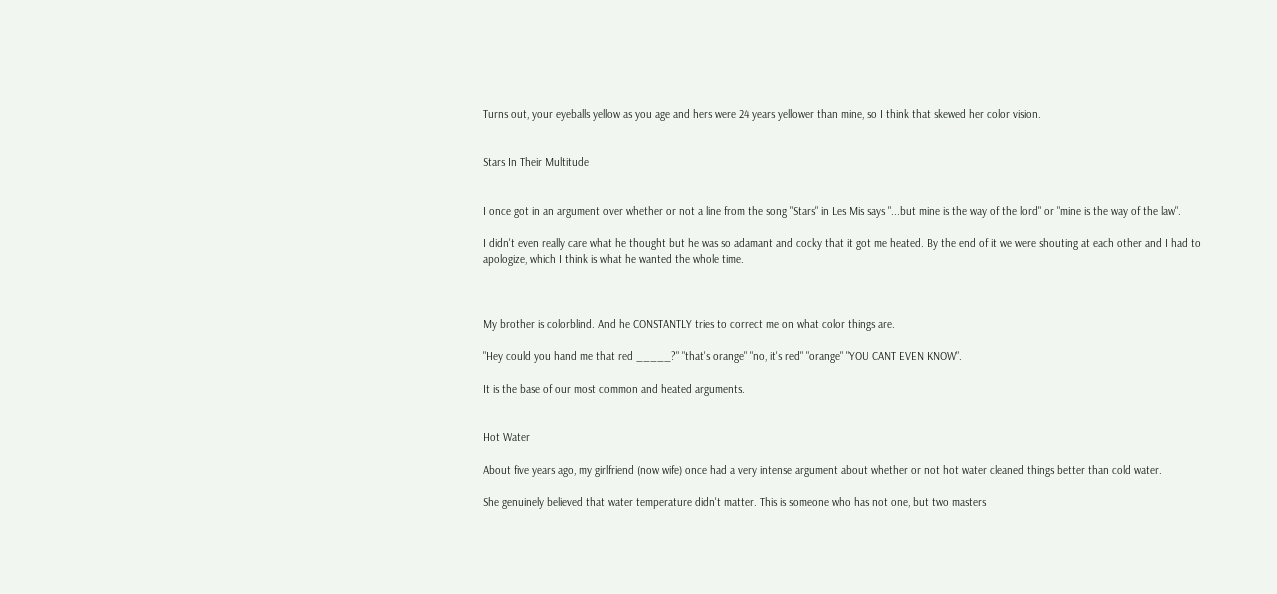Turns out, your eyeballs yellow as you age and hers were 24 years yellower than mine, so I think that skewed her color vision.


Stars In Their Multitude


I once got in an argument over whether or not a line from the song "Stars" in Les Mis says "...but mine is the way of the lord" or "mine is the way of the law".

I didn't even really care what he thought but he was so adamant and cocky that it got me heated. By the end of it we were shouting at each other and I had to apologize, which I think is what he wanted the whole time.



My brother is colorblind. And he CONSTANTLY tries to correct me on what color things are.

"Hey could you hand me that red _____?" "that's orange" "no, it's red" "orange" "YOU CANT EVEN KNOW".

It is the base of our most common and heated arguments.


Hot Water

About five years ago, my girlfriend (now wife) once had a very intense argument about whether or not hot water cleaned things better than cold water.

She genuinely believed that water temperature didn't matter. This is someone who has not one, but two masters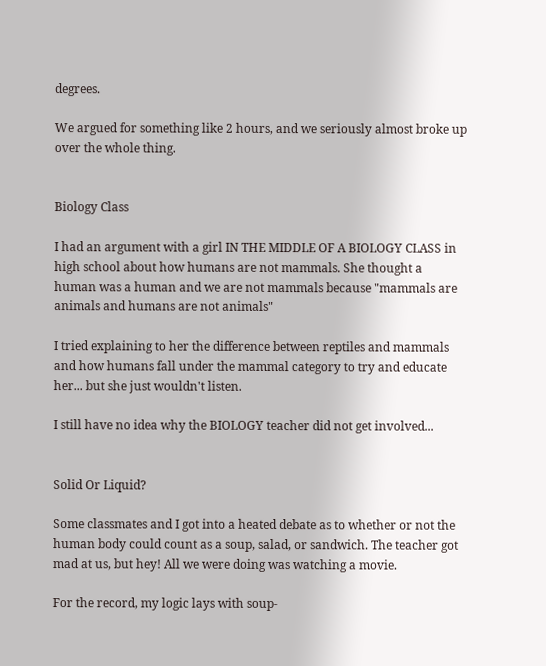degrees.

We argued for something like 2 hours, and we seriously almost broke up over the whole thing.


Biology Class

I had an argument with a girl IN THE MIDDLE OF A BIOLOGY CLASS in high school about how humans are not mammals. She thought a human was a human and we are not mammals because "mammals are animals and humans are not animals"

I tried explaining to her the difference between reptiles and mammals and how humans fall under the mammal category to try and educate her... but she just wouldn't listen.

I still have no idea why the BIOLOGY teacher did not get involved...


Solid Or Liquid?

Some classmates and I got into a heated debate as to whether or not the human body could count as a soup, salad, or sandwich. The teacher got mad at us, but hey! All we were doing was watching a movie.

For the record, my logic lays with soup-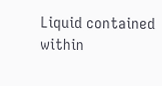Liquid contained within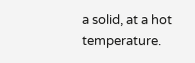a solid, at a hot temperature.